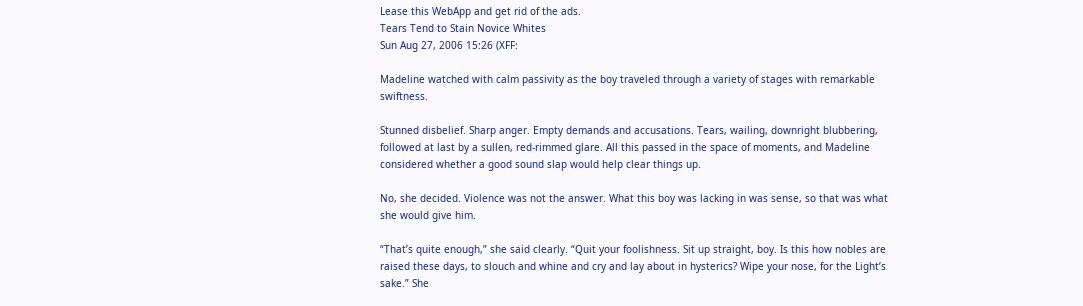Lease this WebApp and get rid of the ads.
Tears Tend to Stain Novice Whites
Sun Aug 27, 2006 15:26 (XFF:

Madeline watched with calm passivity as the boy traveled through a variety of stages with remarkable swiftness.

Stunned disbelief. Sharp anger. Empty demands and accusations. Tears, wailing, downright blubbering, followed at last by a sullen, red-rimmed glare. All this passed in the space of moments, and Madeline considered whether a good sound slap would help clear things up.

No, she decided. Violence was not the answer. What this boy was lacking in was sense, so that was what she would give him.

“That’s quite enough,” she said clearly. “Quit your foolishness. Sit up straight, boy. Is this how nobles are raised these days, to slouch and whine and cry and lay about in hysterics? Wipe your nose, for the Light’s sake.” She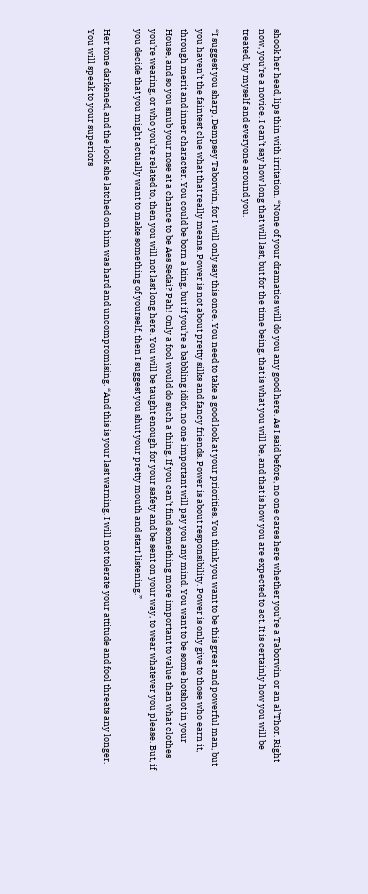shook her head, lips thin with irritation. “None of your dramatics will do you any good here. As I said before, no one cares here whether you’re a Taborwin or an al’Thor. Right now, you’re a novice. I can’t say how long that will last, but for the time being, that is what you will be, and that is how you are expected to act. It is certainly how you will be treated, by myself and everyone around you.

“I suggest you sharp, Dempsey Taborwin, for I will only say this once. You need to take a good look at your priorities. You think you want to be this great and powerful man, but you haven’t the faintest clue what that really means. Power is not about pretty silks and fancy friends. Power is about responsibility. Power is only give to those who earn it, through merit and inner character. You could be born a king, but if you’re a babbling idiot, no one important will pay you any mind. You want to be some hotshot in your House, and so you snub your nose at a chance to be Aes Sedai? Pah! Only a fool would do such a thing. If you can’t find something more important to value than what clothes you’re wearing, or who you’re related to, then you will not last long here. You will be taught enough for your safety and be sent on your way, to wear whatever you please. But, if you decide that you might actually want to make something of yourself, then I suggest you shut your pretty mouth and start listening.”

Her tone darkened, and the look she latched on him was hard and uncompromising. “And this is your last warning. I will not tolerate your attitude and fool threats any longer. You will speak to your superiors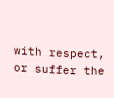with respect, or suffer the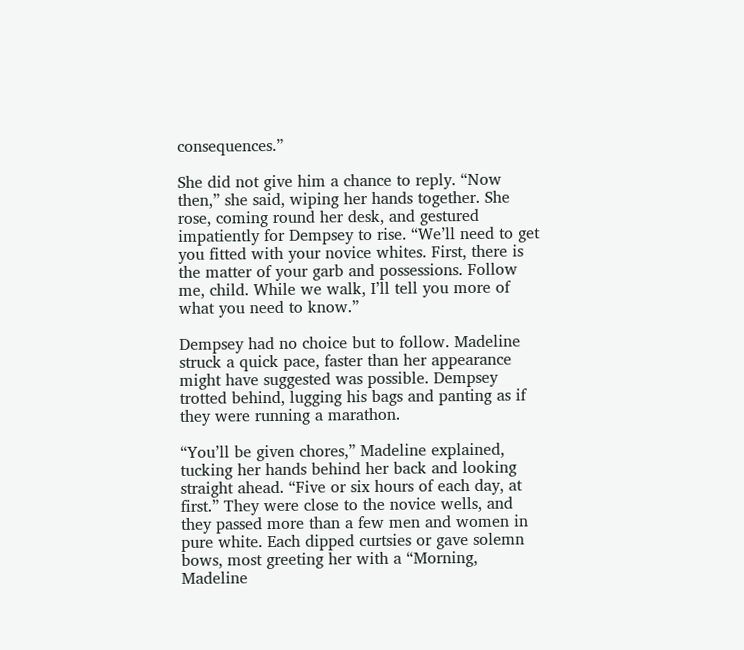consequences.”

She did not give him a chance to reply. “Now then,” she said, wiping her hands together. She rose, coming round her desk, and gestured impatiently for Dempsey to rise. “We’ll need to get you fitted with your novice whites. First, there is the matter of your garb and possessions. Follow me, child. While we walk, I’ll tell you more of what you need to know.”

Dempsey had no choice but to follow. Madeline struck a quick pace, faster than her appearance might have suggested was possible. Dempsey trotted behind, lugging his bags and panting as if they were running a marathon.

“You’ll be given chores,” Madeline explained, tucking her hands behind her back and looking straight ahead. “Five or six hours of each day, at first.” They were close to the novice wells, and they passed more than a few men and women in pure white. Each dipped curtsies or gave solemn bows, most greeting her with a “Morning, Madeline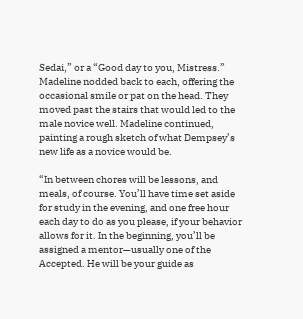Sedai,” or a “Good day to you, Mistress.” Madeline nodded back to each, offering the occasional smile or pat on the head. They moved past the stairs that would led to the male novice well. Madeline continued, painting a rough sketch of what Dempsey’s new life as a novice would be.

“In between chores will be lessons, and meals, of course. You’ll have time set aside for study in the evening, and one free hour each day to do as you please, if your behavior allows for it. In the beginning, you’ll be assigned a mentor—usually one of the Accepted. He will be your guide as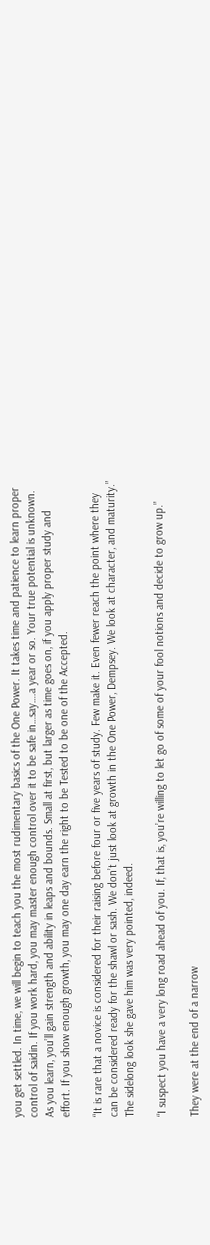you get settled. In time, we will begin to teach you the most rudimentary basics of the One Power. It takes time and patience to learn proper control of saidin. If you work hard, you may master enough control over it to be safe in…say….a year or so. Your true potential is unknown. As you learn, you’ll gain strength and ability in leaps and bounds. Small at first, but larger as time goes on, if you apply proper study and effort. If you show enough growth, you may one day earn the right to be Tested to be one of the Accepted.

“It is rare that a novice is considered for their raising before four or five years of study. Few make it. Even fewer reach the point where they can be considered ready for the shawl or sash. We don’t just look at growth in the One Power, Dempsey. We look at character, and maturity.” The sidelong look she gave him was very pointed, indeed.

“I suspect you have a very long road ahead of you. If, that is, you’re willing to let go of some of your fool notions and decide to grow up.”

They were at the end of a narrow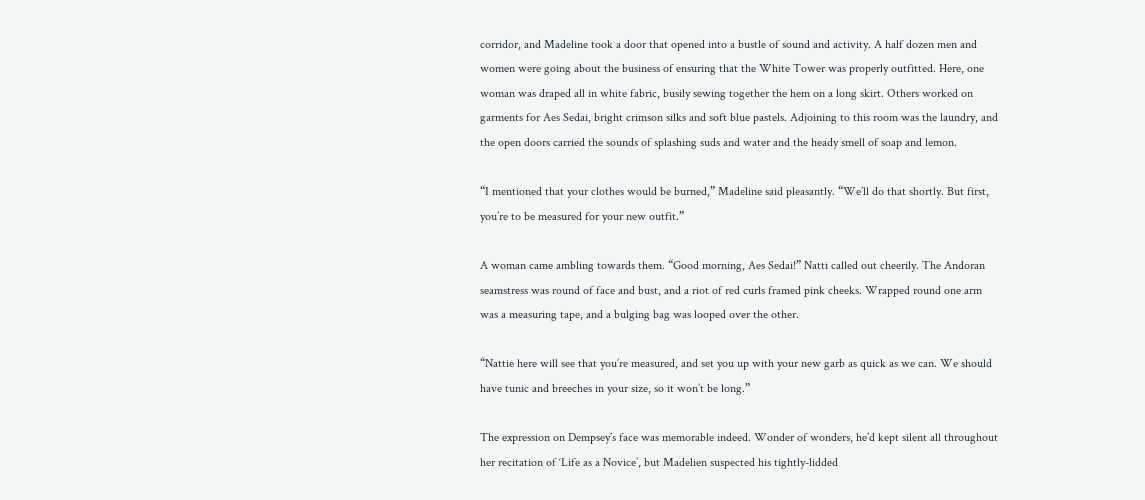corridor, and Madeline took a door that opened into a bustle of sound and activity. A half dozen men and women were going about the business of ensuring that the White Tower was properly outfitted. Here, one woman was draped all in white fabric, busily sewing together the hem on a long skirt. Others worked on garments for Aes Sedai, bright crimson silks and soft blue pastels. Adjoining to this room was the laundry, and the open doors carried the sounds of splashing suds and water and the heady smell of soap and lemon.

“I mentioned that your clothes would be burned,” Madeline said pleasantly. “We’ll do that shortly. But first, you’re to be measured for your new outfit.”

A woman came ambling towards them. “Good morning, Aes Sedai!” Natti called out cheerily. The Andoran seamstress was round of face and bust, and a riot of red curls framed pink cheeks. Wrapped round one arm was a measuring tape, and a bulging bag was looped over the other.

“Nattie here will see that you’re measured, and set you up with your new garb as quick as we can. We should have tunic and breeches in your size, so it won’t be long.”

The expression on Dempsey’s face was memorable indeed. Wonder of wonders, he’d kept silent all throughout her recitation of ‘Life as a Novice’, but Madelien suspected his tightly-lidded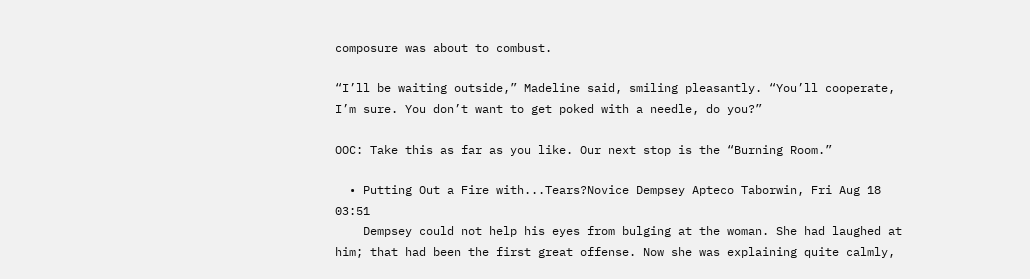composure was about to combust.

“I’ll be waiting outside,” Madeline said, smiling pleasantly. “You’ll cooperate, I’m sure. You don’t want to get poked with a needle, do you?”

OOC: Take this as far as you like. Our next stop is the “Burning Room.”

  • Putting Out a Fire with...Tears?Novice Dempsey Apteco Taborwin, Fri Aug 18 03:51
    Dempsey could not help his eyes from bulging at the woman. She had laughed at him; that had been the first great offense. Now she was explaining quite calmly,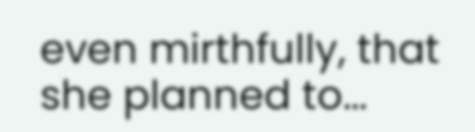even mirthfully, that she planned to...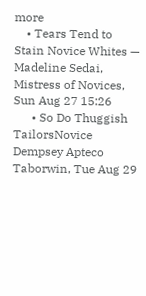more
    • Tears Tend to Stain Novice Whites — Madeline Sedai, Mistress of Novices, Sun Aug 27 15:26
      • So Do Thuggish TailorsNovice Dempsey Apteco Taborwin, Tue Aug 29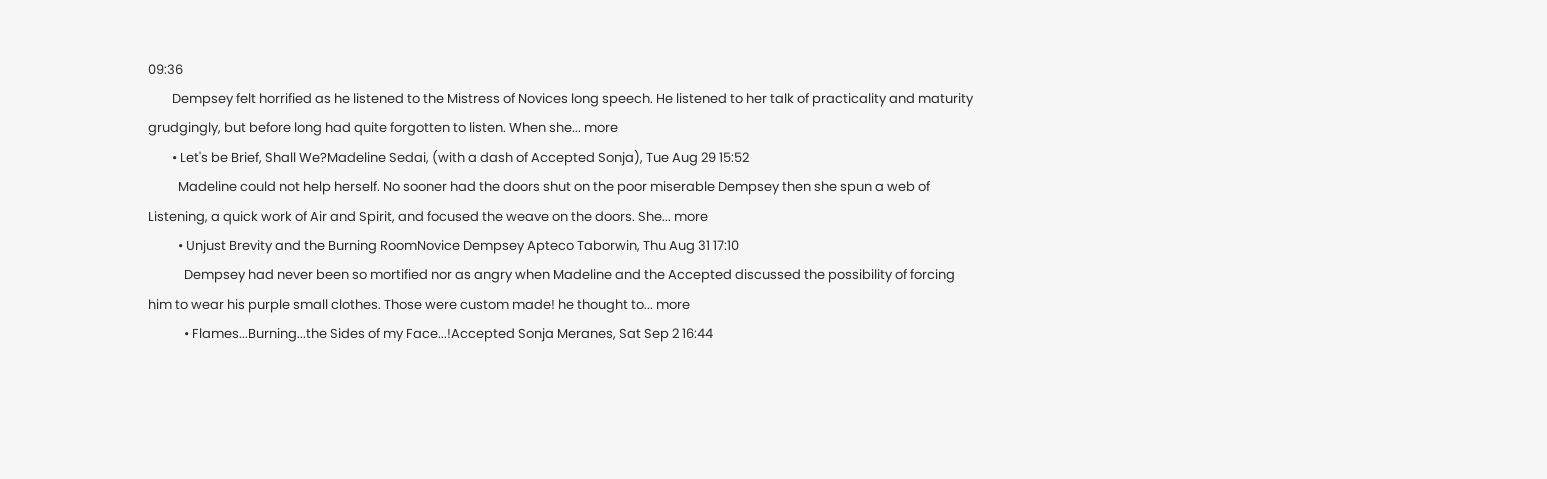09:36
        Dempsey felt horrified as he listened to the Mistress of Novices long speech. He listened to her talk of practicality and maturity grudgingly, but before long had quite forgotten to listen. When she... more
        • Let's be Brief, Shall We?Madeline Sedai, (with a dash of Accepted Sonja), Tue Aug 29 15:52
          Madeline could not help herself. No sooner had the doors shut on the poor miserable Dempsey then she spun a web of Listening, a quick work of Air and Spirit, and focused the weave on the doors. She... more
          • Unjust Brevity and the Burning RoomNovice Dempsey Apteco Taborwin, Thu Aug 31 17:10
            Dempsey had never been so mortified nor as angry when Madeline and the Accepted discussed the possibility of forcing him to wear his purple small clothes. Those were custom made! he thought to... more
            • Flames...Burning...the Sides of my Face...!Accepted Sonja Meranes, Sat Sep 2 16:44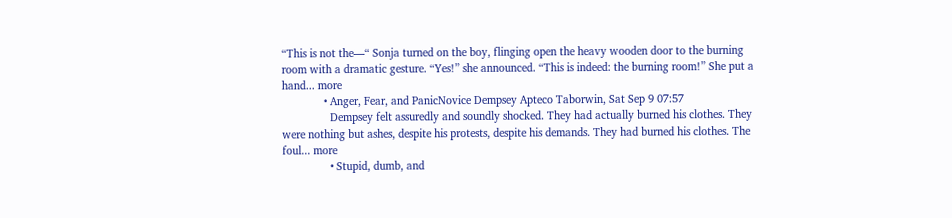“This is not the—“ Sonja turned on the boy, flinging open the heavy wooden door to the burning room with a dramatic gesture. “Yes!” she announced. “This is indeed: the burning room!” She put a hand... more
              • Anger, Fear, and PanicNovice Dempsey Apteco Taborwin, Sat Sep 9 07:57
                Dempsey felt assuredly and soundly shocked. They had actually burned his clothes. They were nothing but ashes, despite his protests, despite his demands. They had burned his clothes. The foul... more
                • Stupid, dumb, and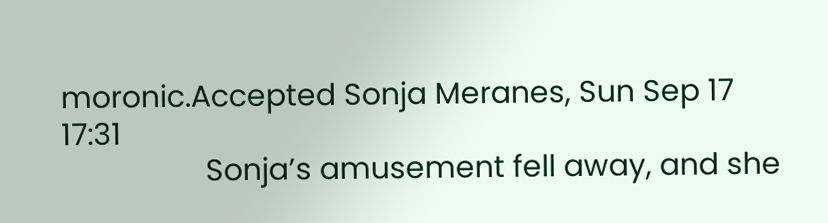moronic.Accepted Sonja Meranes, Sun Sep 17 17:31
                  Sonja’s amusement fell away, and she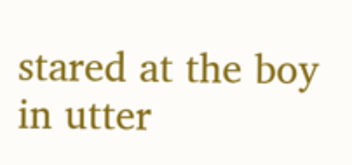stared at the boy in utter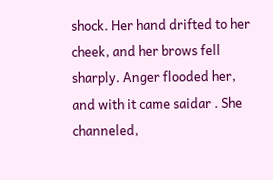shock. Her hand drifted to her cheek, and her brows fell sharply. Anger flooded her, and with it came saidar . She channeled,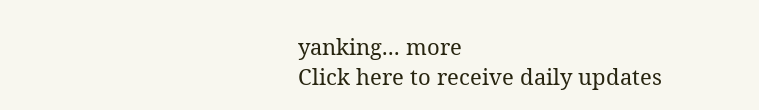yanking... more
Click here to receive daily updates